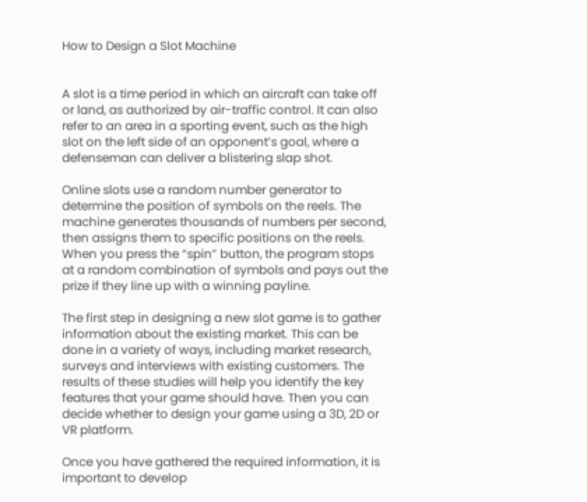How to Design a Slot Machine


A slot is a time period in which an aircraft can take off or land, as authorized by air-traffic control. It can also refer to an area in a sporting event, such as the high slot on the left side of an opponent’s goal, where a defenseman can deliver a blistering slap shot.

Online slots use a random number generator to determine the position of symbols on the reels. The machine generates thousands of numbers per second, then assigns them to specific positions on the reels. When you press the “spin” button, the program stops at a random combination of symbols and pays out the prize if they line up with a winning payline.

The first step in designing a new slot game is to gather information about the existing market. This can be done in a variety of ways, including market research, surveys and interviews with existing customers. The results of these studies will help you identify the key features that your game should have. Then you can decide whether to design your game using a 3D, 2D or VR platform.

Once you have gathered the required information, it is important to develop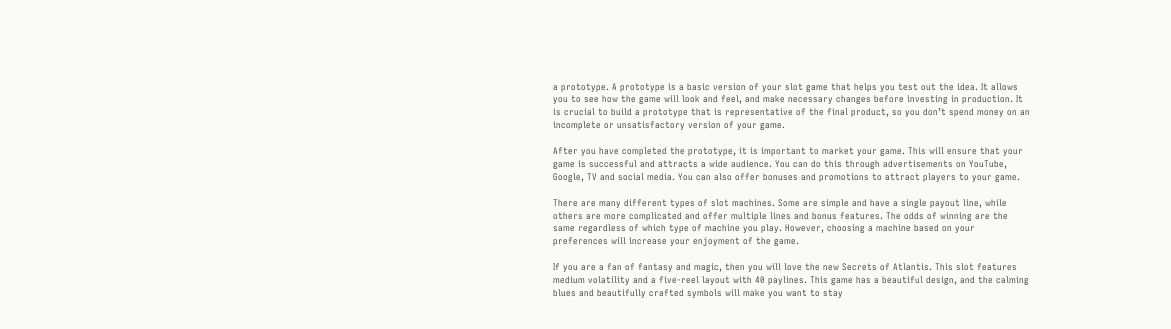a prototype. A prototype is a basic version of your slot game that helps you test out the idea. It allows you to see how the game will look and feel, and make necessary changes before investing in production. It is crucial to build a prototype that is representative of the final product, so you don’t spend money on an incomplete or unsatisfactory version of your game.

After you have completed the prototype, it is important to market your game. This will ensure that your game is successful and attracts a wide audience. You can do this through advertisements on YouTube, Google, TV and social media. You can also offer bonuses and promotions to attract players to your game.

There are many different types of slot machines. Some are simple and have a single payout line, while others are more complicated and offer multiple lines and bonus features. The odds of winning are the same regardless of which type of machine you play. However, choosing a machine based on your preferences will increase your enjoyment of the game.

If you are a fan of fantasy and magic, then you will love the new Secrets of Atlantis. This slot features medium volatility and a five-reel layout with 40 paylines. This game has a beautiful design, and the calming blues and beautifully crafted symbols will make you want to stay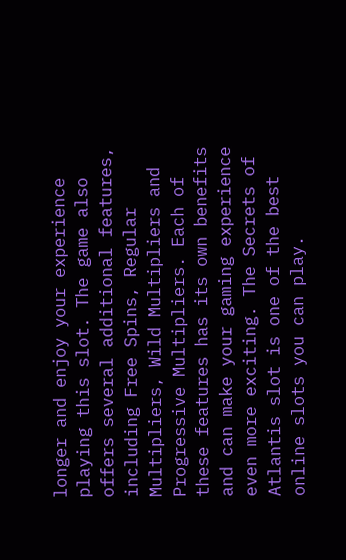longer and enjoy your experience playing this slot. The game also offers several additional features, including Free Spins, Regular Multipliers, Wild Multipliers and Progressive Multipliers. Each of these features has its own benefits and can make your gaming experience even more exciting. The Secrets of Atlantis slot is one of the best online slots you can play.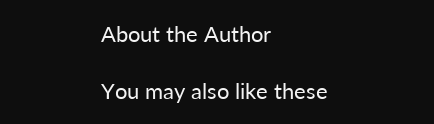About the Author

You may also like these